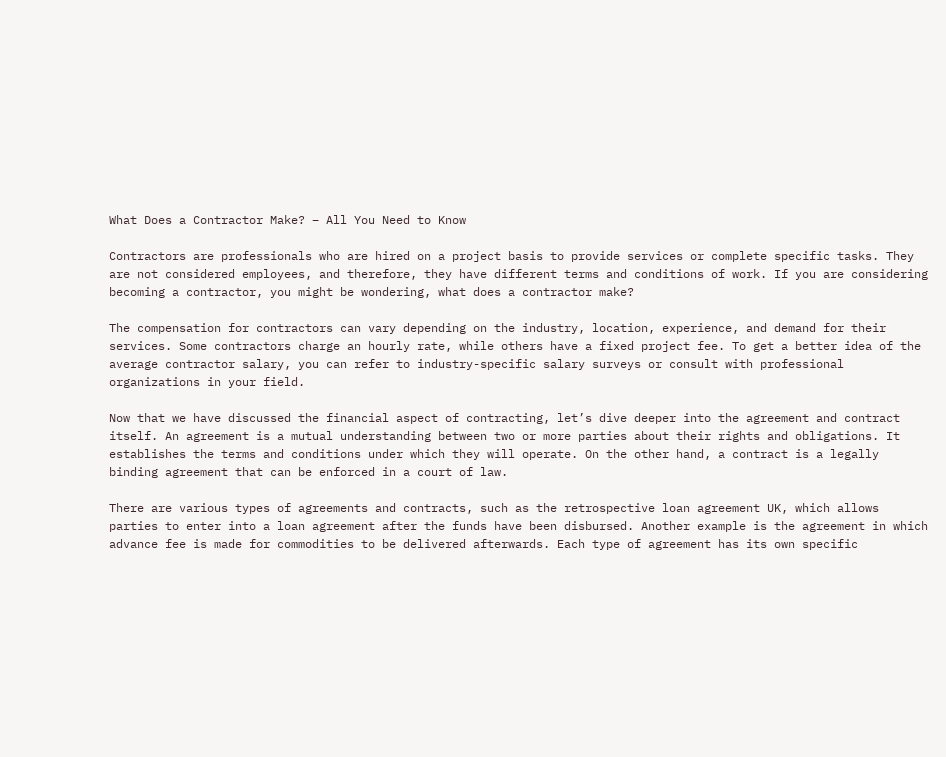What Does a Contractor Make? – All You Need to Know

Contractors are professionals who are hired on a project basis to provide services or complete specific tasks. They are not considered employees, and therefore, they have different terms and conditions of work. If you are considering becoming a contractor, you might be wondering, what does a contractor make?

The compensation for contractors can vary depending on the industry, location, experience, and demand for their services. Some contractors charge an hourly rate, while others have a fixed project fee. To get a better idea of the average contractor salary, you can refer to industry-specific salary surveys or consult with professional organizations in your field.

Now that we have discussed the financial aspect of contracting, let’s dive deeper into the agreement and contract itself. An agreement is a mutual understanding between two or more parties about their rights and obligations. It establishes the terms and conditions under which they will operate. On the other hand, a contract is a legally binding agreement that can be enforced in a court of law.

There are various types of agreements and contracts, such as the retrospective loan agreement UK, which allows parties to enter into a loan agreement after the funds have been disbursed. Another example is the agreement in which advance fee is made for commodities to be delivered afterwards. Each type of agreement has its own specific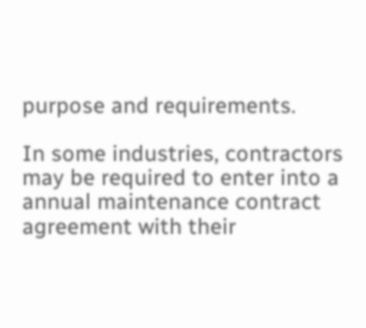purpose and requirements.

In some industries, contractors may be required to enter into a annual maintenance contract agreement with their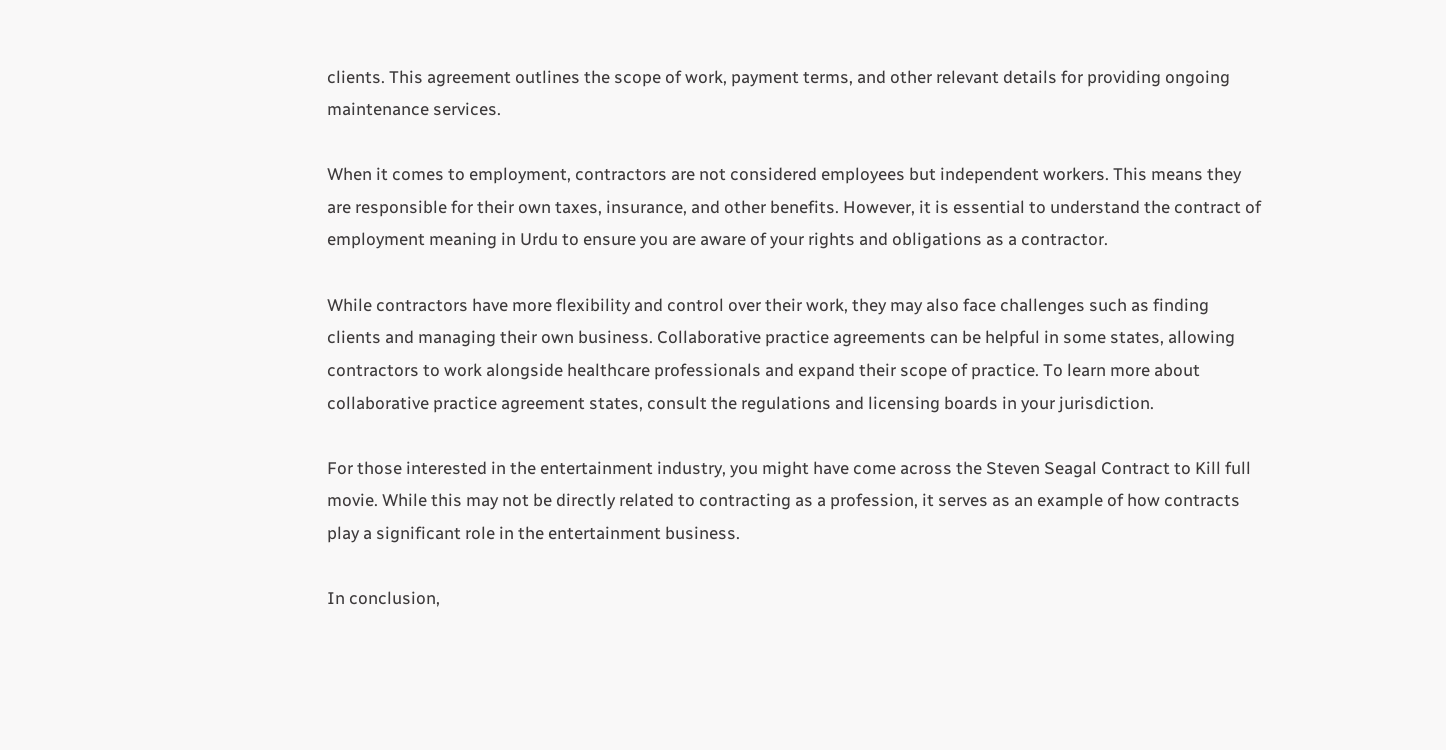clients. This agreement outlines the scope of work, payment terms, and other relevant details for providing ongoing maintenance services.

When it comes to employment, contractors are not considered employees but independent workers. This means they are responsible for their own taxes, insurance, and other benefits. However, it is essential to understand the contract of employment meaning in Urdu to ensure you are aware of your rights and obligations as a contractor.

While contractors have more flexibility and control over their work, they may also face challenges such as finding clients and managing their own business. Collaborative practice agreements can be helpful in some states, allowing contractors to work alongside healthcare professionals and expand their scope of practice. To learn more about collaborative practice agreement states, consult the regulations and licensing boards in your jurisdiction.

For those interested in the entertainment industry, you might have come across the Steven Seagal Contract to Kill full movie. While this may not be directly related to contracting as a profession, it serves as an example of how contracts play a significant role in the entertainment business.

In conclusion,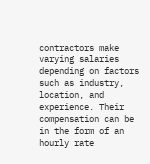contractors make varying salaries depending on factors such as industry, location, and experience. Their compensation can be in the form of an hourly rate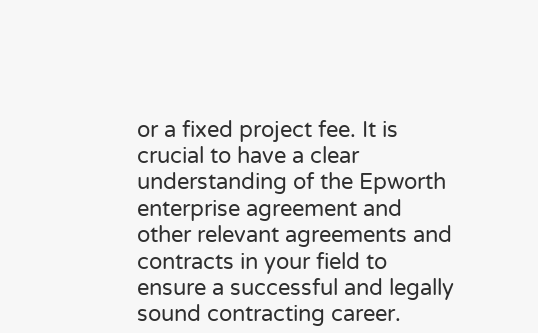or a fixed project fee. It is crucial to have a clear understanding of the Epworth enterprise agreement and other relevant agreements and contracts in your field to ensure a successful and legally sound contracting career.